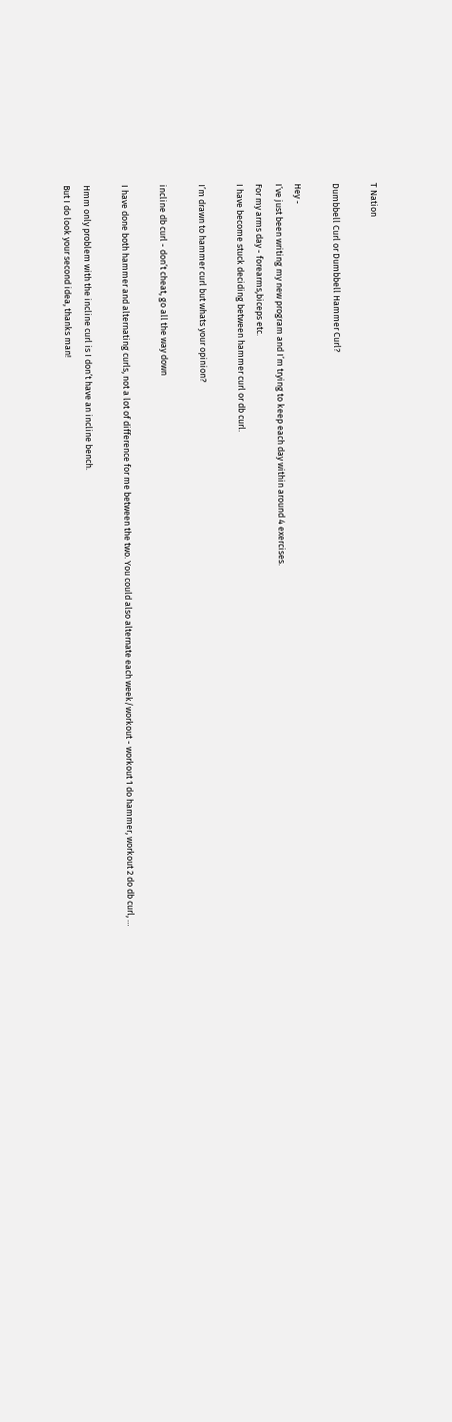T Nation

Dumbbell Curl or Dumbbell Hammer Curl?

Hey -
I’ve just been writing my new program and I’m trying to keep each day within around 4 exercises.
For my arms day - forearms,biceps etc.
I have become stuck deciding between hammer curl or db curl.

I’m drawn to hammer curl but whats your opinion?

incline db curl - don’t cheat, go all the way down

I have done both hammer and alternating curls, not a lot of difference for me between the two. You could also alternate each week/workout - workout 1 do hammer, workout 2 do db curl, …

Hmm only problem with the incline curl is I don’t have an incline bench.
But I do look your second idea, thanks man!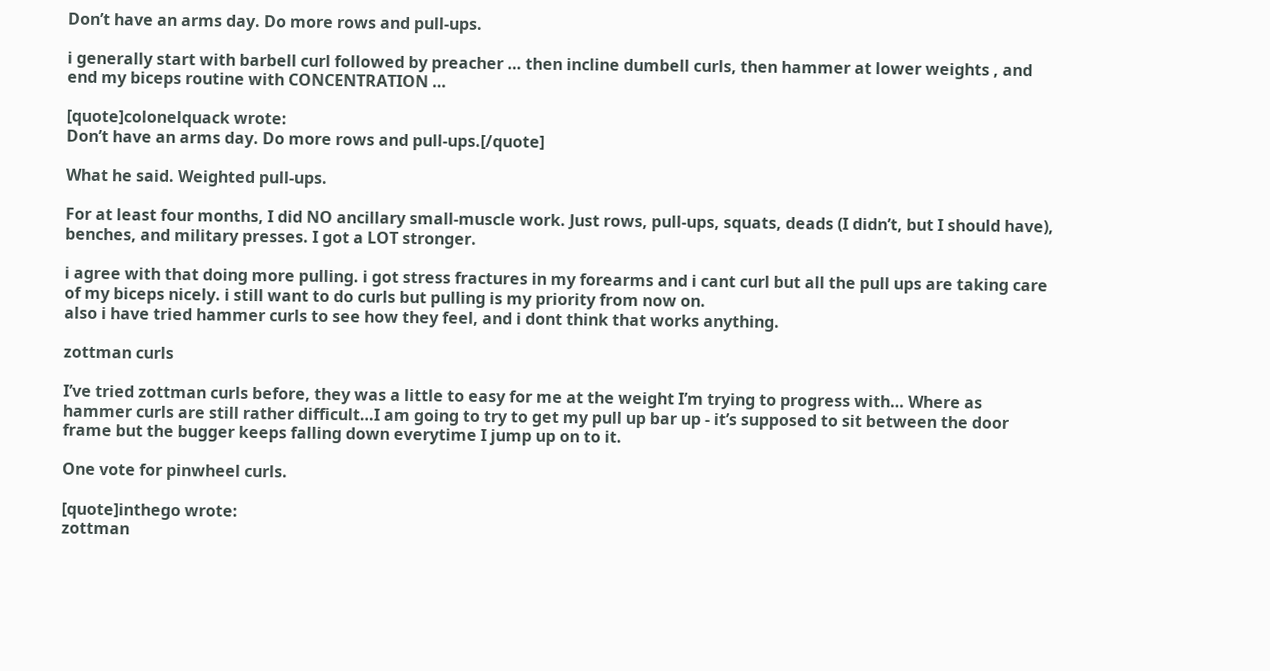Don’t have an arms day. Do more rows and pull-ups.

i generally start with barbell curl followed by preacher … then incline dumbell curls, then hammer at lower weights , and end my biceps routine with CONCENTRATION …

[quote]colonelquack wrote:
Don’t have an arms day. Do more rows and pull-ups.[/quote]

What he said. Weighted pull-ups.

For at least four months, I did NO ancillary small-muscle work. Just rows, pull-ups, squats, deads (I didn’t, but I should have), benches, and military presses. I got a LOT stronger.

i agree with that doing more pulling. i got stress fractures in my forearms and i cant curl but all the pull ups are taking care of my biceps nicely. i still want to do curls but pulling is my priority from now on.
also i have tried hammer curls to see how they feel, and i dont think that works anything.

zottman curls

I’ve tried zottman curls before, they was a little to easy for me at the weight I’m trying to progress with… Where as hammer curls are still rather difficult…I am going to try to get my pull up bar up - it’s supposed to sit between the door frame but the bugger keeps falling down everytime I jump up on to it.

One vote for pinwheel curls.

[quote]inthego wrote:
zottman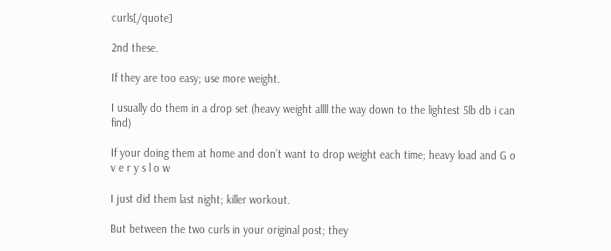curls[/quote]

2nd these.

If they are too easy; use more weight.

I usually do them in a drop set (heavy weight allll the way down to the lightest 5lb db i can find)

If your doing them at home and don’t want to drop weight each time; heavy load and G o v e r y s l o w

I just did them last night; killer workout.

But between the two curls in your original post; they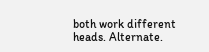both work different heads. Alternate.